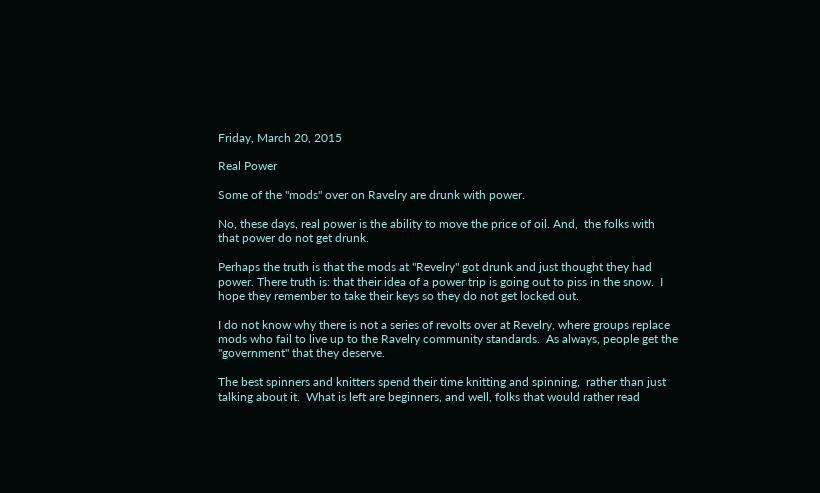Friday, March 20, 2015

Real Power

Some of the "mods" over on Ravelry are drunk with power.

No, these days, real power is the ability to move the price of oil. And,  the folks with that power do not get drunk.

Perhaps the truth is that the mods at "Revelry" got drunk and just thought they had power. There truth is: that their idea of a power trip is going out to piss in the snow.  I hope they remember to take their keys so they do not get locked out.

I do not know why there is not a series of revolts over at Revelry, where groups replace mods who fail to live up to the Ravelry community standards.  As always, people get the "government" that they deserve.

The best spinners and knitters spend their time knitting and spinning,  rather than just talking about it.  What is left are beginners, and well, folks that would rather read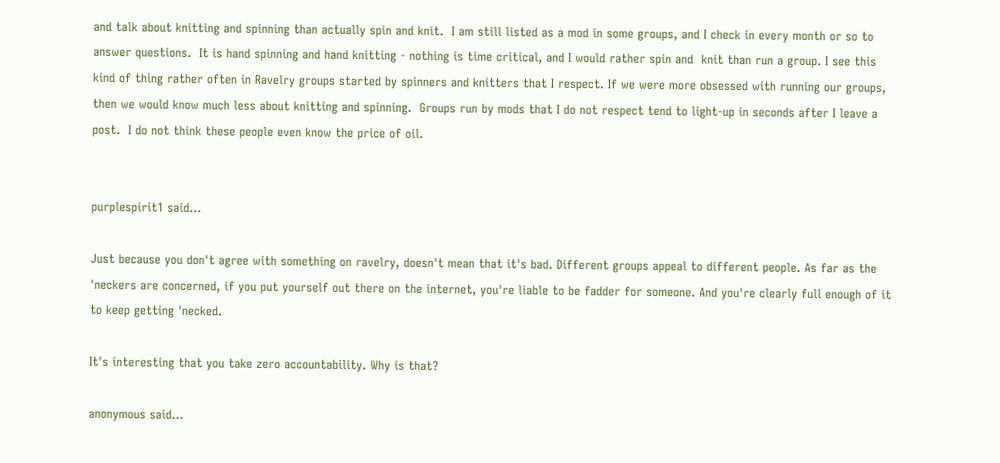and talk about knitting and spinning than actually spin and knit.  I am still listed as a mod in some groups, and I check in every month or so to answer questions.  It is hand spinning and hand knitting - nothing is time critical, and I would rather spin and  knit than run a group. I see this kind of thing rather often in Ravelry groups started by spinners and knitters that I respect. If we were more obsessed with running our groups, then we would know much less about knitting and spinning.  Groups run by mods that I do not respect tend to light-up in seconds after I leave a post.  I do not think these people even know the price of oil.


purplespirit1 said...

Just because you don't agree with something on ravelry, doesn't mean that it's bad. Different groups appeal to different people. As far as the 'neckers are concerned, if you put yourself out there on the internet, you're liable to be fadder for someone. And you're clearly full enough of it to keep getting 'necked.

It's interesting that you take zero accountability. Why is that?

anonymous said...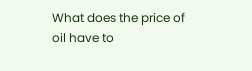What does the price of oil have to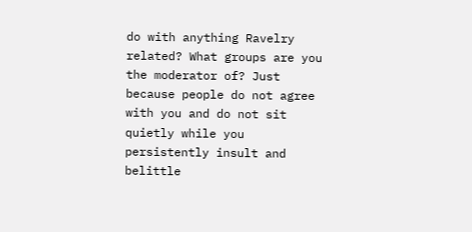do with anything Ravelry related? What groups are you the moderator of? Just because people do not agree with you and do not sit quietly while you persistently insult and belittle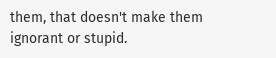them, that doesn't make them ignorant or stupid.